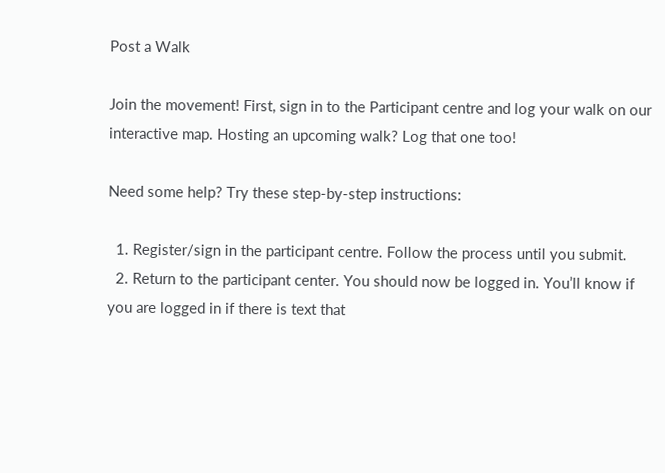Post a Walk

Join the movement! First, sign in to the Participant centre and log your walk on our interactive map. Hosting an upcoming walk? Log that one too!

Need some help? Try these step-by-step instructions:

  1. Register/sign in the participant centre. Follow the process until you submit.
  2. Return to the participant center. You should now be logged in. You’ll know if you are logged in if there is text that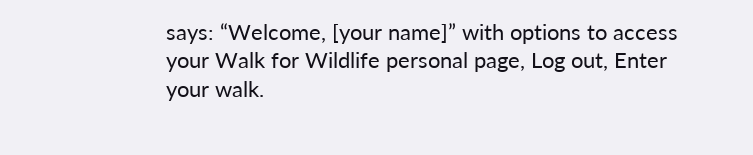says: “Welcome, [your name]” with options to access your Walk for Wildlife personal page, Log out, Enter your walk.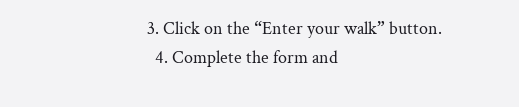3. Click on the “Enter your walk” button.
  4. Complete the form and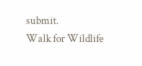submit.
Walk for Wildlife